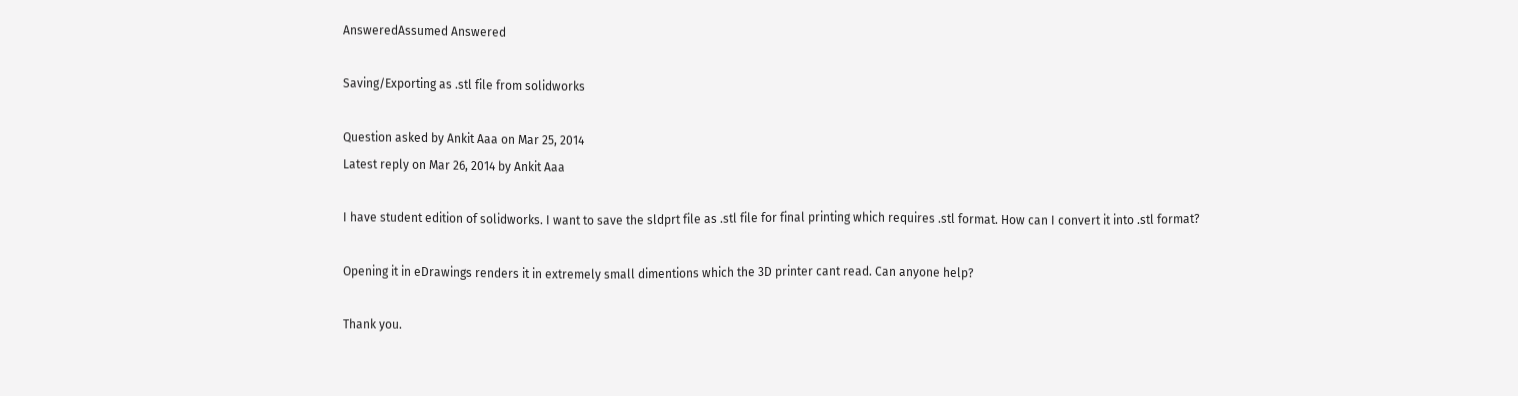AnsweredAssumed Answered

Saving/Exporting as .stl file from solidworks

Question asked by Ankit Aaa on Mar 25, 2014
Latest reply on Mar 26, 2014 by Ankit Aaa

I have student edition of solidworks. I want to save the sldprt file as .stl file for final printing which requires .stl format. How can I convert it into .stl format?

Opening it in eDrawings renders it in extremely small dimentions which the 3D printer cant read. Can anyone help?

Thank you.